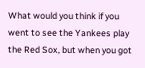What would you think if you went to see the Yankees play the Red Sox, but when you got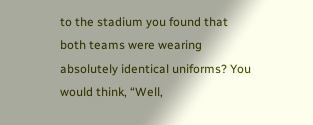to the stadium you found that both teams were wearing absolutely identical uniforms? You would think, “Well,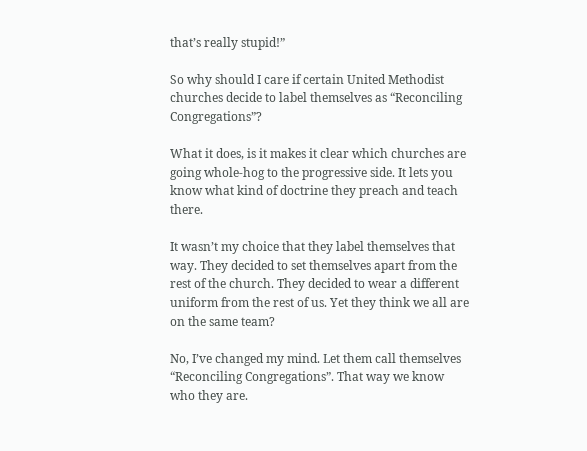that’s really stupid!”

So why should I care if certain United Methodist churches decide to label themselves as “Reconciling Congregations”?

What it does, is it makes it clear which churches are going whole-hog to the progressive side. It lets you know what kind of doctrine they preach and teach there.

It wasn’t my choice that they label themselves that way. They decided to set themselves apart from the rest of the church. They decided to wear a different uniform from the rest of us. Yet they think we all are on the same team?

No, I’ve changed my mind. Let them call themselves “Reconciling Congregations”. That way we know who they are.